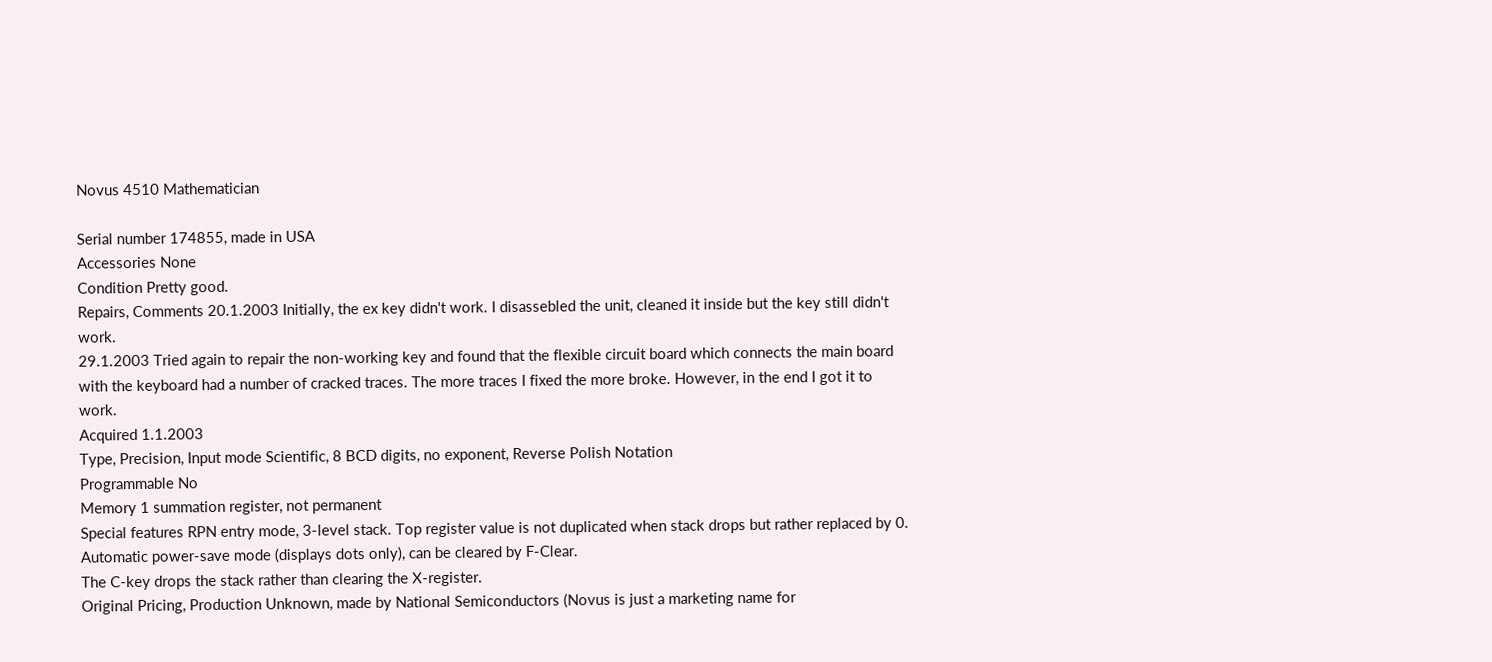Novus 4510 Mathematician

Serial number 174855, made in USA
Accessories None
Condition Pretty good.
Repairs, Comments 20.1.2003 Initially, the ex key didn't work. I disassebled the unit, cleaned it inside but the key still didn't work.
29.1.2003 Tried again to repair the non-working key and found that the flexible circuit board which connects the main board with the keyboard had a number of cracked traces. The more traces I fixed the more broke. However, in the end I got it to work.
Acquired 1.1.2003
Type, Precision, Input mode Scientific, 8 BCD digits, no exponent, Reverse Polish Notation
Programmable No
Memory 1 summation register, not permanent
Special features RPN entry mode, 3-level stack. Top register value is not duplicated when stack drops but rather replaced by 0.
Automatic power-save mode (displays dots only), can be cleared by F-Clear.
The C-key drops the stack rather than clearing the X-register.
Original Pricing, Production Unknown, made by National Semiconductors (Novus is just a marketing name for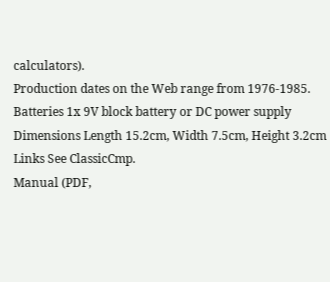calculators).
Production dates on the Web range from 1976-1985.
Batteries 1x 9V block battery or DC power supply
Dimensions Length 15.2cm, Width 7.5cm, Height 3.2cm
Links See ClassicCmp.
Manual (PDF,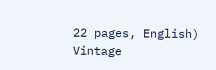22 pages, English)
Vintage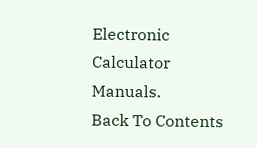Electronic Calculator Manuals.
Back To Contents